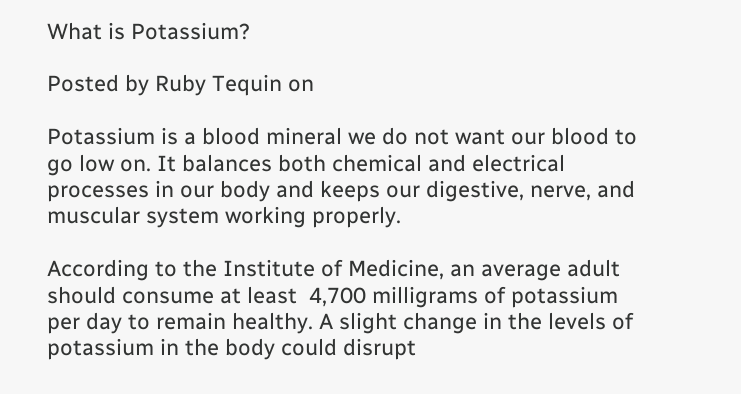What is Potassium?

Posted by Ruby Tequin on

Potassium is a blood mineral we do not want our blood to go low on. It balances both chemical and electrical processes in our body and keeps our digestive, nerve, and muscular system working properly.

According to the Institute of Medicine, an average adult should consume at least  4,700 milligrams of potassium per day to remain healthy. A slight change in the levels of potassium in the body could disrupt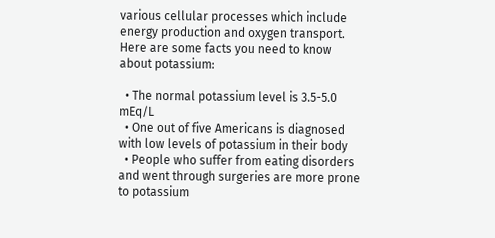various cellular processes which include energy production and oxygen transport. Here are some facts you need to know about potassium:

  • The normal potassium level is 3.5-5.0 mEq/L
  • One out of five Americans is diagnosed with low levels of potassium in their body
  • People who suffer from eating disorders and went through surgeries are more prone to potassium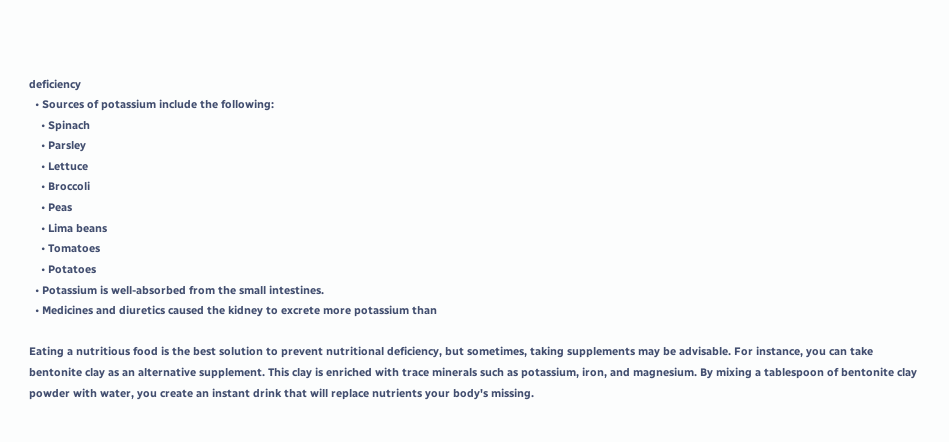deficiency
  • Sources of potassium include the following:
    • Spinach
    • Parsley
    • Lettuce
    • Broccoli
    • Peas
    • Lima beans
    • Tomatoes
    • Potatoes
  • Potassium is well-absorbed from the small intestines.
  • Medicines and diuretics caused the kidney to excrete more potassium than

Eating a nutritious food is the best solution to prevent nutritional deficiency, but sometimes, taking supplements may be advisable. For instance, you can take bentonite clay as an alternative supplement. This clay is enriched with trace minerals such as potassium, iron, and magnesium. By mixing a tablespoon of bentonite clay powder with water, you create an instant drink that will replace nutrients your body's missing.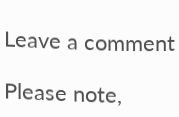Leave a comment

Please note,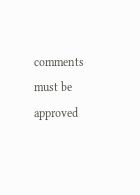comments must be approved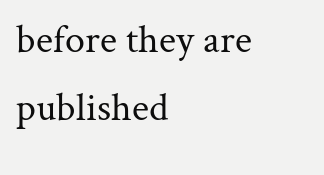before they are published